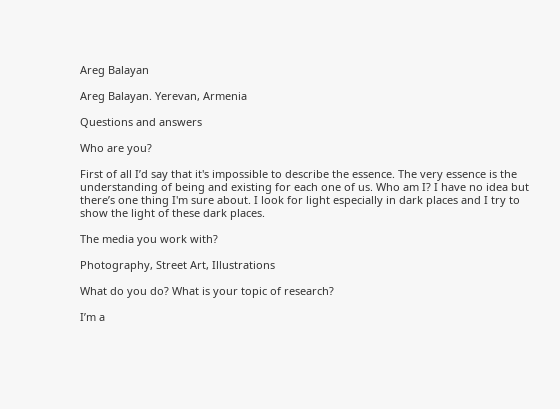Areg Balayan

Areg Balayan. Yerevan, Armenia

Questions and answers

Who are you?

First of all I’d say that it's impossible to describe the essence. The very essence is the understanding of being and existing for each one of us. Who am I? I have no idea but there’s one thing I'm sure about. I look for light especially in dark places and I try to show the light of these dark places.

The media you work with?

Photography, Street Art, Illustrations

What do you do? What is your topic of research?

I’m a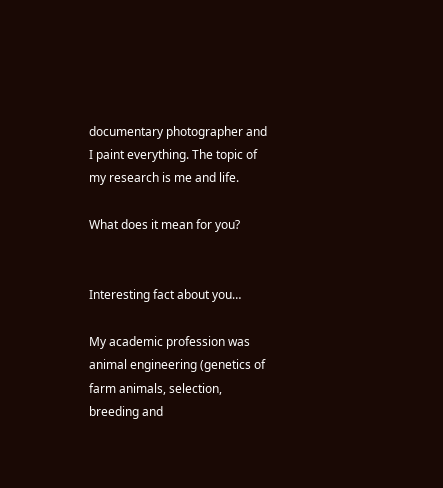documentary photographer and I paint everything. The topic of my research is me and life.

What does it mean for you?


Interesting fact about you…

My academic profession was animal engineering (genetics of farm animals, selection, breeding and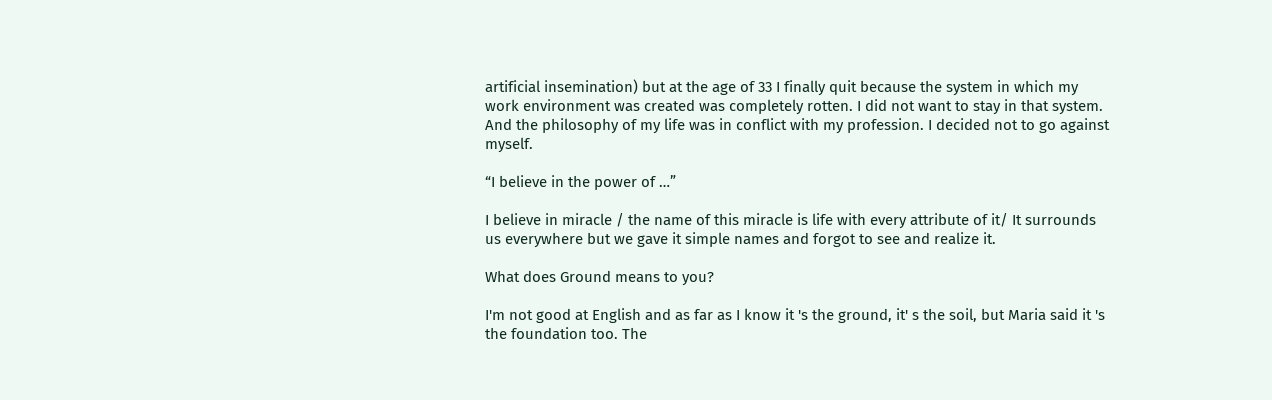artificial insemination) but at the age of 33 I finally quit because the system in which my work environment was created was completely rotten. I did not want to stay in that system. And the philosophy of my life was in conflict with my profession. I decided not to go against myself.

“I believe in the power of …”

I believe in miracle / the name of this miracle is life with every attribute of it/ It surrounds us everywhere but we gave it simple names and forgot to see and realize it.

What does Ground means to you?

I'm not good at English and as far as I know it 's the ground, it' s the soil, but Maria said it 's the foundation too. The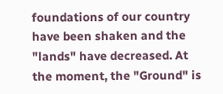foundations of our country have been shaken and the "lands" have decreased. At the moment, the "Ground" is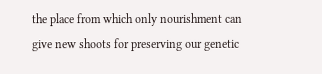the place from which only nourishment can give new shoots for preserving our genetic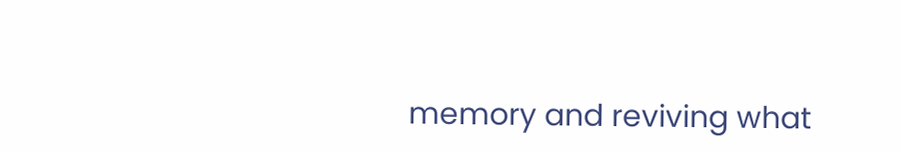memory and reviving what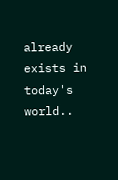already exists in today's world..